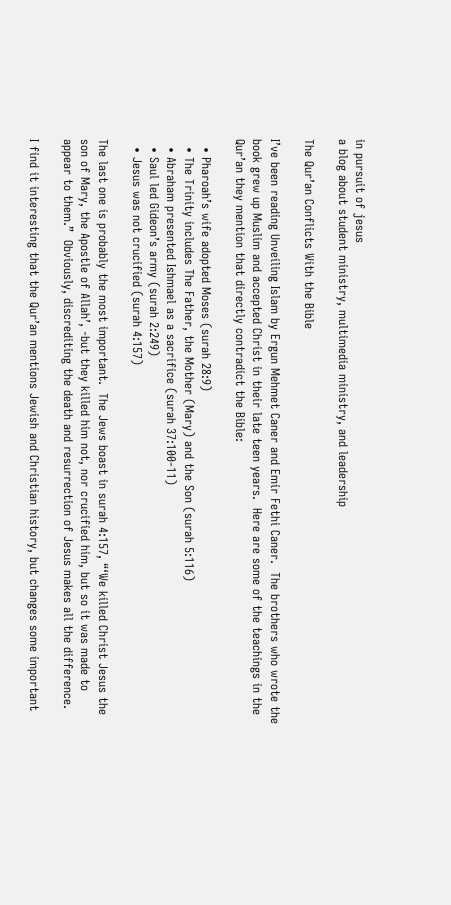in pursuit of jesus
a blog about student ministry, multimedia ministry, and leadership

The Qur’an Conflicts With the Bible

I’ve been reading Unveiling Islam by Ergun Mehmet Caner and Emir Fethi Caner.  The brothers who wrote the book grew up Muslim and accepted Christ in their late teen years.  Here are some of the teachings in the Qur’an they mention that directly contradict the Bible:

  • Pharoah’s wife adopted Moses (surah 28:9)
  • The Trinity includes The Father, the Mother (Mary) and the Son (surah 5:116)
  • Abraham presented Ishmael as a sacrifice (surah 37:100-11)
  • Saul led Gideon’s army (surah 2:249)
  • Jesus was not crucified (surah 4:157)

The last one is probably the most important.  The Jews boast in surah 4:157, “‘We killed Christ Jesus the son of Mary, the Apostle of Allah’, -but they killed him not, nor crucified him, but so it was made to appear to them.”  Obviously, discrediting the death and resurrection of Jesus makes all the difference.

I find it interesting that the Qur’an mentions Jewish and Christian history, but changes some important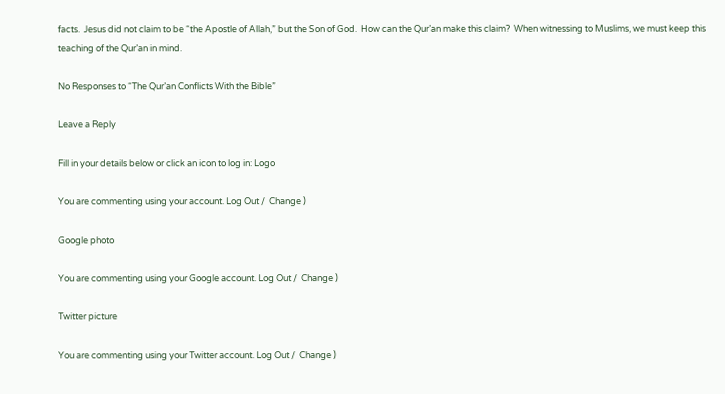facts.  Jesus did not claim to be “the Apostle of Allah,” but the Son of God.  How can the Qur’an make this claim?  When witnessing to Muslims, we must keep this teaching of the Qur’an in mind.

No Responses to “The Qur’an Conflicts With the Bible”

Leave a Reply

Fill in your details below or click an icon to log in: Logo

You are commenting using your account. Log Out /  Change )

Google photo

You are commenting using your Google account. Log Out /  Change )

Twitter picture

You are commenting using your Twitter account. Log Out /  Change )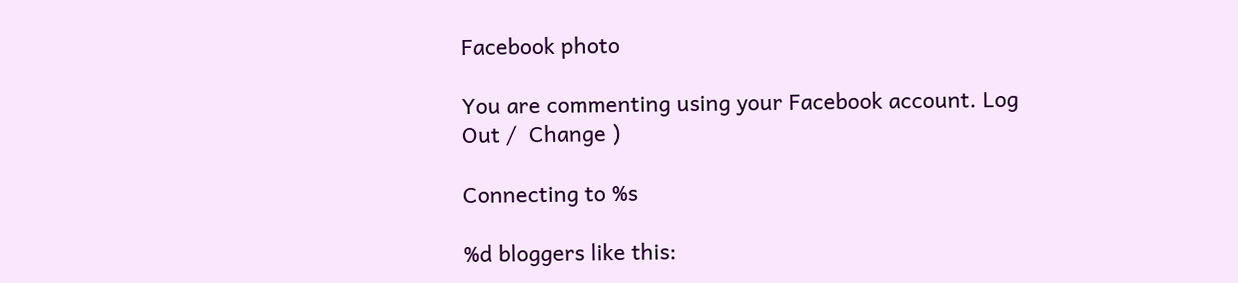Facebook photo

You are commenting using your Facebook account. Log Out /  Change )

Connecting to %s

%d bloggers like this: